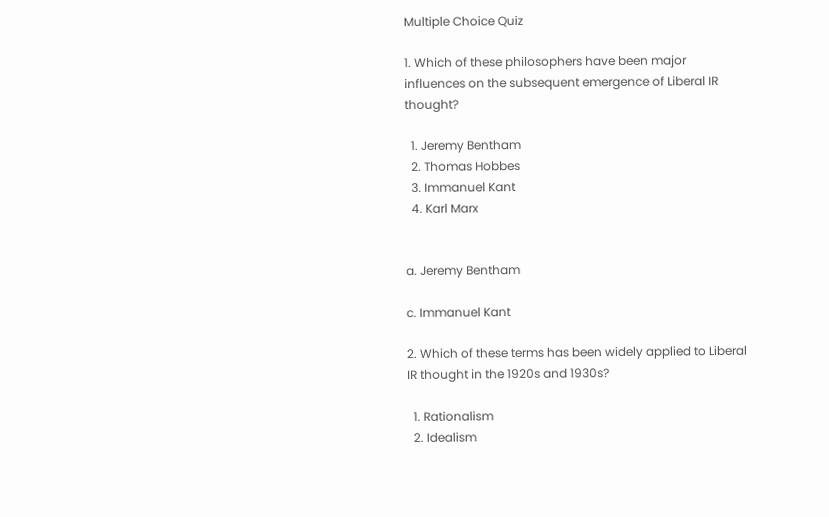Multiple Choice Quiz

1. Which of these philosophers have been major influences on the subsequent emergence of Liberal IR thought?

  1. Jeremy Bentham
  2. Thomas Hobbes
  3. Immanuel Kant
  4. Karl Marx


a. Jeremy Bentham

c. Immanuel Kant

2. Which of these terms has been widely applied to Liberal IR thought in the 1920s and 1930s?

  1. Rationalism
  2. Idealism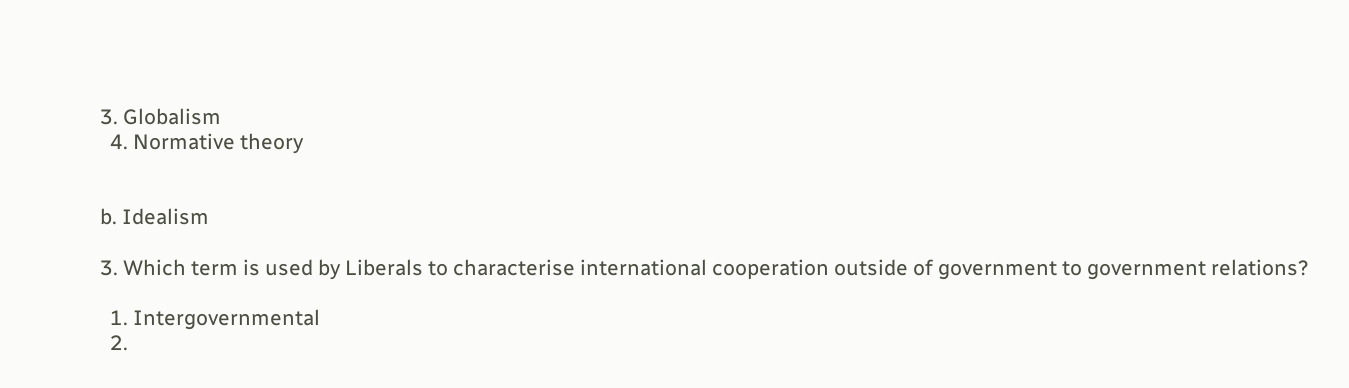3. Globalism
  4. Normative theory


b. Idealism

3. Which term is used by Liberals to characterise international cooperation outside of government to government relations?

  1. Intergovernmental
  2.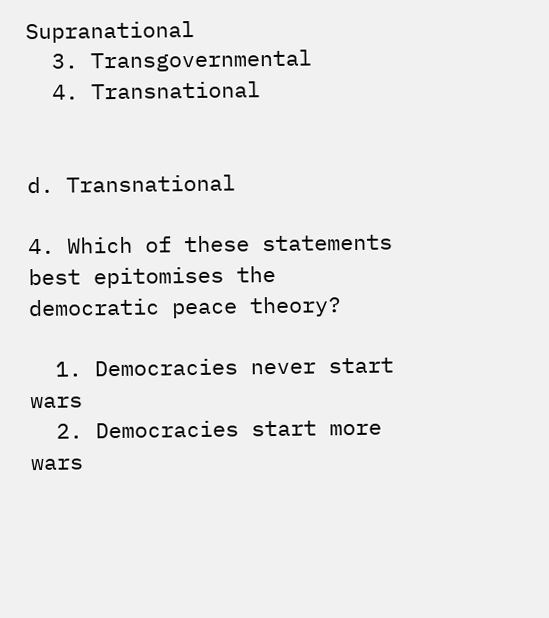Supranational
  3. Transgovernmental
  4. Transnational


d. Transnational

4. Which of these statements best epitomises the democratic peace theory?

  1. Democracies never start wars
  2. Democracies start more wars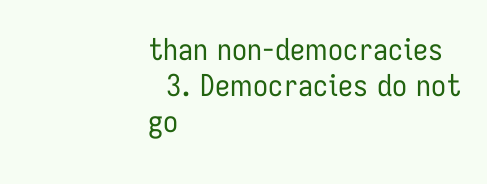than non-democracies
  3. Democracies do not go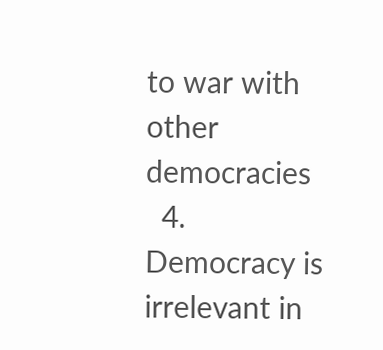to war with other democracies
  4. Democracy is irrelevant in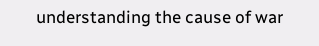understanding the cause of war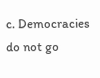c. Democracies do not go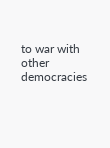to war with other democracies